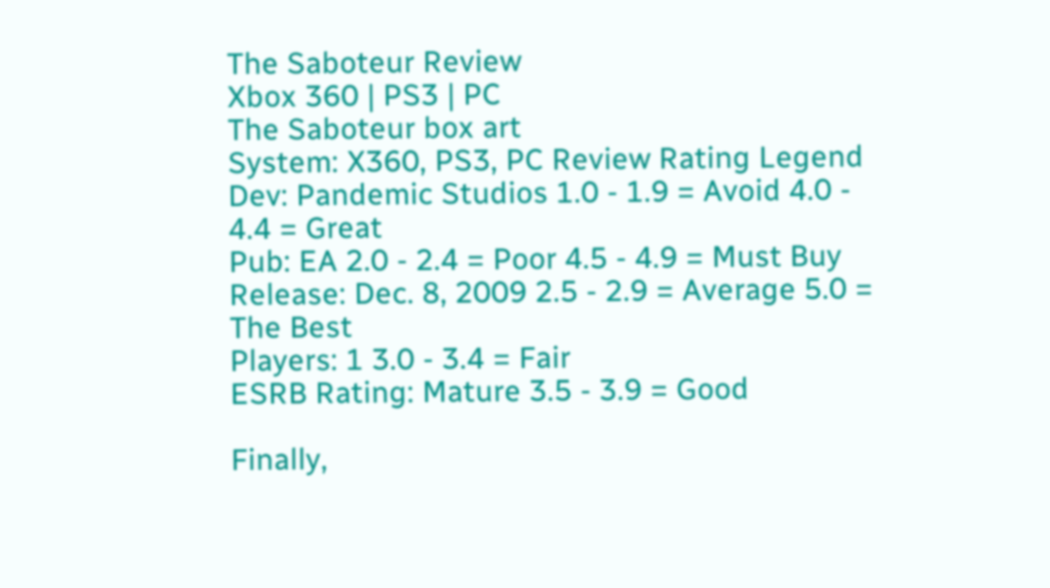The Saboteur Review
Xbox 360 | PS3 | PC
The Saboteur box art
System: X360, PS3, PC Review Rating Legend
Dev: Pandemic Studios 1.0 - 1.9 = Avoid 4.0 - 4.4 = Great
Pub: EA 2.0 - 2.4 = Poor 4.5 - 4.9 = Must Buy
Release: Dec. 8, 2009 2.5 - 2.9 = Average 5.0 = The Best
Players: 1 3.0 - 3.4 = Fair
ESRB Rating: Mature 3.5 - 3.9 = Good

Finally,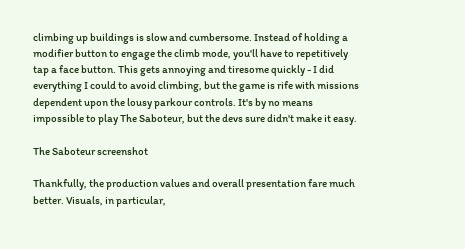climbing up buildings is slow and cumbersome. Instead of holding a modifier button to engage the climb mode, you'll have to repetitively tap a face button. This gets annoying and tiresome quickly - I did everything I could to avoid climbing, but the game is rife with missions dependent upon the lousy parkour controls. It's by no means impossible to play The Saboteur, but the devs sure didn't make it easy.

The Saboteur screenshot

Thankfully, the production values and overall presentation fare much better. Visuals, in particular,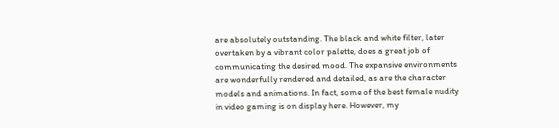are absolutely outstanding. The black and white filter, later overtaken by a vibrant color palette, does a great job of communicating the desired mood. The expansive environments are wonderfully rendered and detailed, as are the character models and animations. In fact, some of the best female nudity in video gaming is on display here. However, my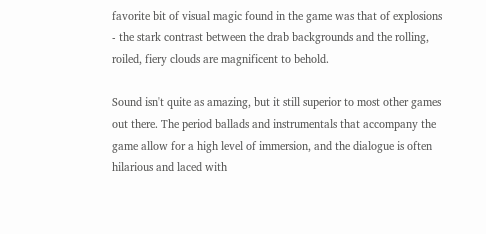favorite bit of visual magic found in the game was that of explosions - the stark contrast between the drab backgrounds and the rolling, roiled, fiery clouds are magnificent to behold.

Sound isn't quite as amazing, but it still superior to most other games out there. The period ballads and instrumentals that accompany the game allow for a high level of immersion, and the dialogue is often hilarious and laced with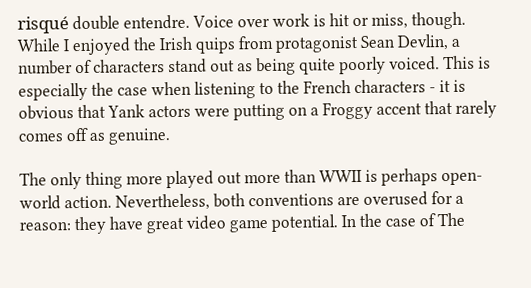risqué double entendre. Voice over work is hit or miss, though. While I enjoyed the Irish quips from protagonist Sean Devlin, a number of characters stand out as being quite poorly voiced. This is especially the case when listening to the French characters - it is obvious that Yank actors were putting on a Froggy accent that rarely comes off as genuine.

The only thing more played out more than WWII is perhaps open-world action. Nevertheless, both conventions are overused for a reason: they have great video game potential. In the case of The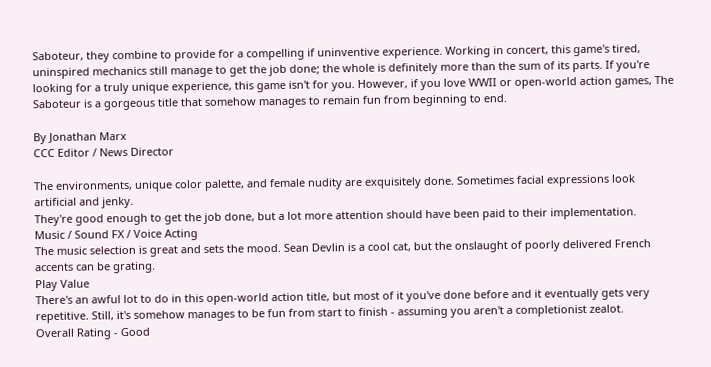Saboteur, they combine to provide for a compelling if uninventive experience. Working in concert, this game's tired, uninspired mechanics still manage to get the job done; the whole is definitely more than the sum of its parts. If you're looking for a truly unique experience, this game isn't for you. However, if you love WWII or open-world action games, The Saboteur is a gorgeous title that somehow manages to remain fun from beginning to end.

By Jonathan Marx
CCC Editor / News Director

The environments, unique color palette, and female nudity are exquisitely done. Sometimes facial expressions look artificial and jenky.
They're good enough to get the job done, but a lot more attention should have been paid to their implementation.
Music / Sound FX / Voice Acting
The music selection is great and sets the mood. Sean Devlin is a cool cat, but the onslaught of poorly delivered French accents can be grating.
Play Value
There's an awful lot to do in this open-world action title, but most of it you've done before and it eventually gets very repetitive. Still, it's somehow manages to be fun from start to finish - assuming you aren't a completionist zealot.
Overall Rating - Good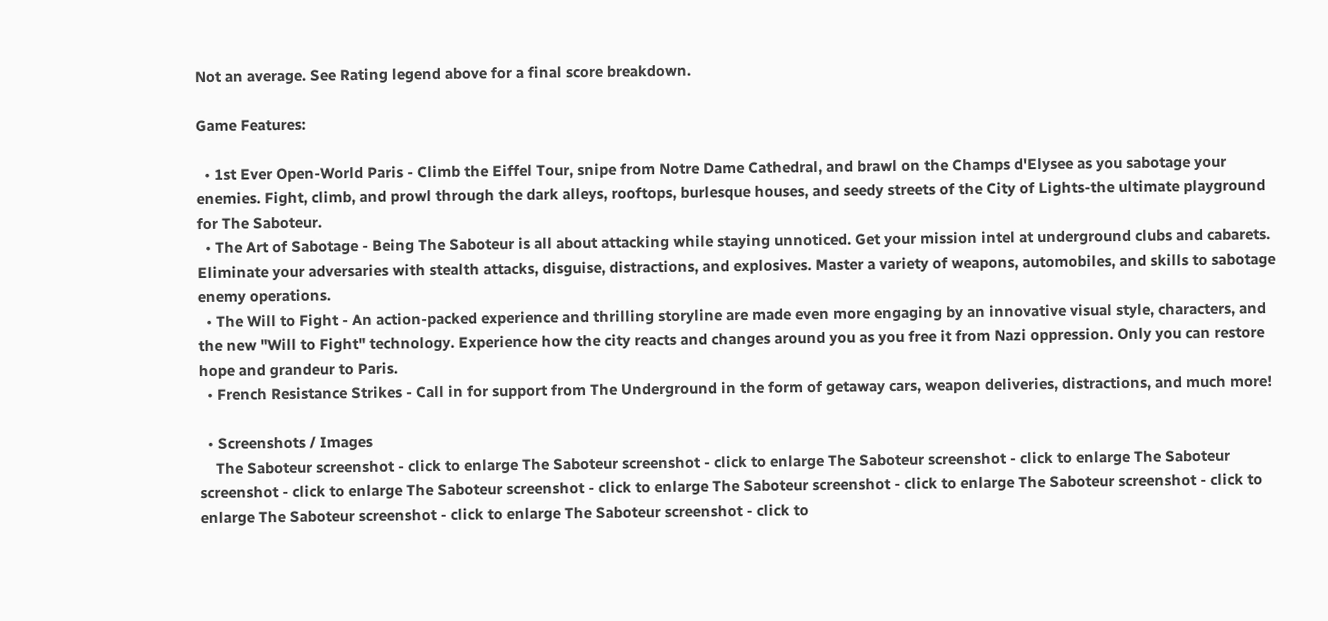Not an average. See Rating legend above for a final score breakdown.

Game Features:

  • 1st Ever Open-World Paris - Climb the Eiffel Tour, snipe from Notre Dame Cathedral, and brawl on the Champs d'Elysee as you sabotage your enemies. Fight, climb, and prowl through the dark alleys, rooftops, burlesque houses, and seedy streets of the City of Lights-the ultimate playground for The Saboteur.
  • The Art of Sabotage - Being The Saboteur is all about attacking while staying unnoticed. Get your mission intel at underground clubs and cabarets. Eliminate your adversaries with stealth attacks, disguise, distractions, and explosives. Master a variety of weapons, automobiles, and skills to sabotage enemy operations.
  • The Will to Fight - An action-packed experience and thrilling storyline are made even more engaging by an innovative visual style, characters, and the new "Will to Fight" technology. Experience how the city reacts and changes around you as you free it from Nazi oppression. Only you can restore hope and grandeur to Paris.
  • French Resistance Strikes - Call in for support from The Underground in the form of getaway cars, weapon deliveries, distractions, and much more!

  • Screenshots / Images
    The Saboteur screenshot - click to enlarge The Saboteur screenshot - click to enlarge The Saboteur screenshot - click to enlarge The Saboteur screenshot - click to enlarge The Saboteur screenshot - click to enlarge The Saboteur screenshot - click to enlarge The Saboteur screenshot - click to enlarge The Saboteur screenshot - click to enlarge The Saboteur screenshot - click to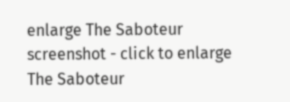enlarge The Saboteur screenshot - click to enlarge The Saboteur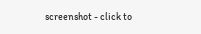screenshot - click to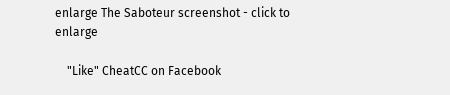enlarge The Saboteur screenshot - click to enlarge

    "Like" CheatCC on Facebook